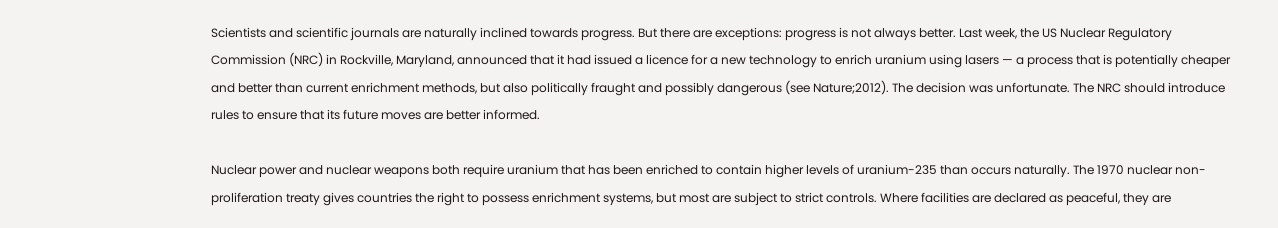Scientists and scientific journals are naturally inclined towards progress. But there are exceptions: progress is not always better. Last week, the US Nuclear Regulatory Commission (NRC) in Rockville, Maryland, announced that it had issued a licence for a new technology to enrich uranium using lasers — a process that is potentially cheaper and better than current enrichment methods, but also politically fraught and possibly dangerous (see Nature;2012). The decision was unfortunate. The NRC should introduce rules to ensure that its future moves are better informed.

Nuclear power and nuclear weapons both require uranium that has been enriched to contain higher levels of uranium-235 than occurs naturally. The 1970 nuclear non-proliferation treaty gives countries the right to possess enrichment systems, but most are subject to strict controls. Where facilities are declared as peaceful, they are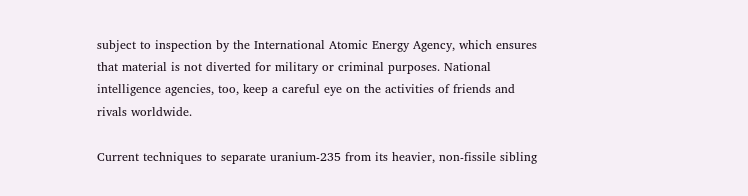subject to inspection by the International Atomic Energy Agency, which ensures that material is not diverted for military or criminal purposes. National intelligence agencies, too, keep a careful eye on the activities of friends and rivals worldwide.

Current techniques to separate uranium-235 from its heavier, non-fissile sibling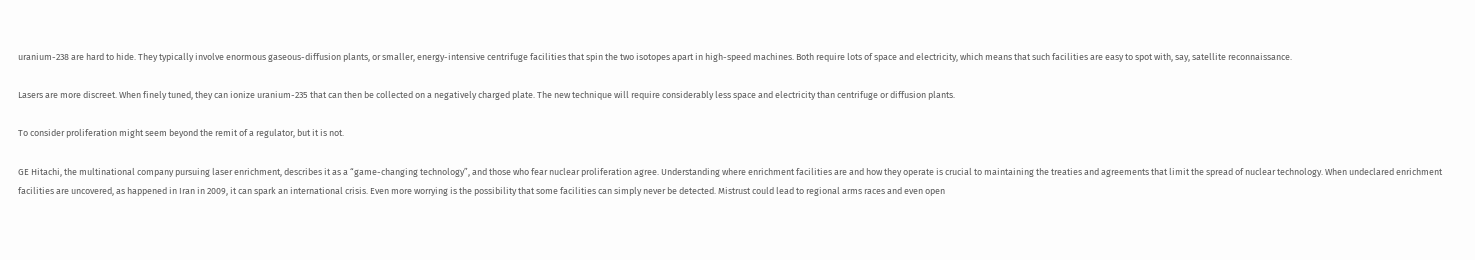uranium-238 are hard to hide. They typically involve enormous gaseous-diffusion plants, or smaller, energy-intensive centrifuge facilities that spin the two isotopes apart in high-speed machines. Both require lots of space and electricity, which means that such facilities are easy to spot with, say, satellite reconnaissance.

Lasers are more discreet. When finely tuned, they can ionize uranium-235 that can then be collected on a negatively charged plate. The new technique will require considerably less space and electricity than centrifuge or diffusion plants.

To consider proliferation might seem beyond the remit of a regulator, but it is not.

GE Hitachi, the multinational company pursuing laser enrichment, describes it as a “game-changing technology”, and those who fear nuclear proliferation agree. Understanding where enrichment facilities are and how they operate is crucial to maintaining the treaties and agreements that limit the spread of nuclear technology. When undeclared enrichment facilities are uncovered, as happened in Iran in 2009, it can spark an international crisis. Even more worrying is the possibility that some facilities can simply never be detected. Mistrust could lead to regional arms races and even open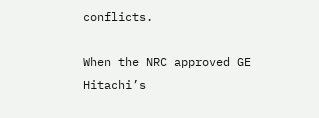conflicts.

When the NRC approved GE Hitachi’s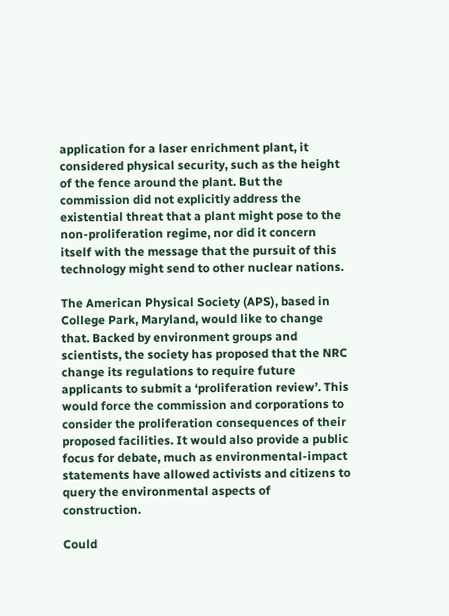application for a laser enrichment plant, it considered physical security, such as the height of the fence around the plant. But the commission did not explicitly address the existential threat that a plant might pose to the non-proliferation regime, nor did it concern itself with the message that the pursuit of this technology might send to other nuclear nations.

The American Physical Society (APS), based in College Park, Maryland, would like to change that. Backed by environment groups and scientists, the society has proposed that the NRC change its regulations to require future applicants to submit a ‘proliferation review’. This would force the commission and corporations to consider the proliferation consequences of their proposed facilities. It would also provide a public focus for debate, much as environmental-impact statements have allowed activists and citizens to query the environmental aspects of construction.

Could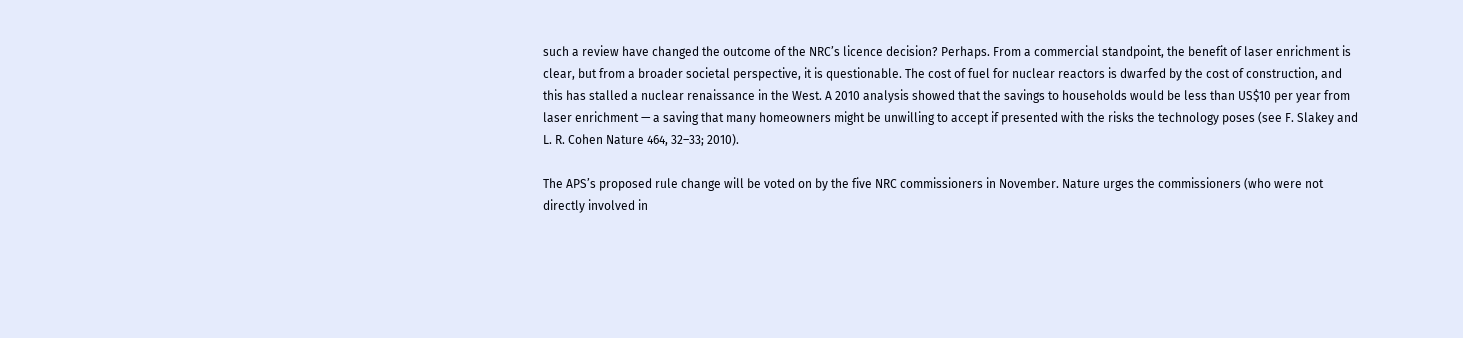such a review have changed the outcome of the NRC’s licence decision? Perhaps. From a commercial standpoint, the benefit of laser enrichment is clear, but from a broader societal perspective, it is questionable. The cost of fuel for nuclear reactors is dwarfed by the cost of construction, and this has stalled a nuclear renaissance in the West. A 2010 analysis showed that the savings to households would be less than US$10 per year from laser enrichment — a saving that many homeowners might be unwilling to accept if presented with the risks the technology poses (see F. Slakey and L. R. Cohen Nature 464, 32–33; 2010).

The APS’s proposed rule change will be voted on by the five NRC commissioners in November. Nature urges the commissioners (who were not directly involved in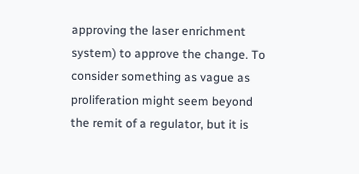approving the laser enrichment system) to approve the change. To consider something as vague as proliferation might seem beyond the remit of a regulator, but it is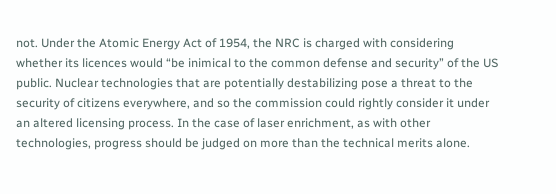not. Under the Atomic Energy Act of 1954, the NRC is charged with considering whether its licences would “be inimical to the common defense and security” of the US public. Nuclear technologies that are potentially destabilizing pose a threat to the security of citizens everywhere, and so the commission could rightly consider it under an altered licensing process. In the case of laser enrichment, as with other technologies, progress should be judged on more than the technical merits alone.